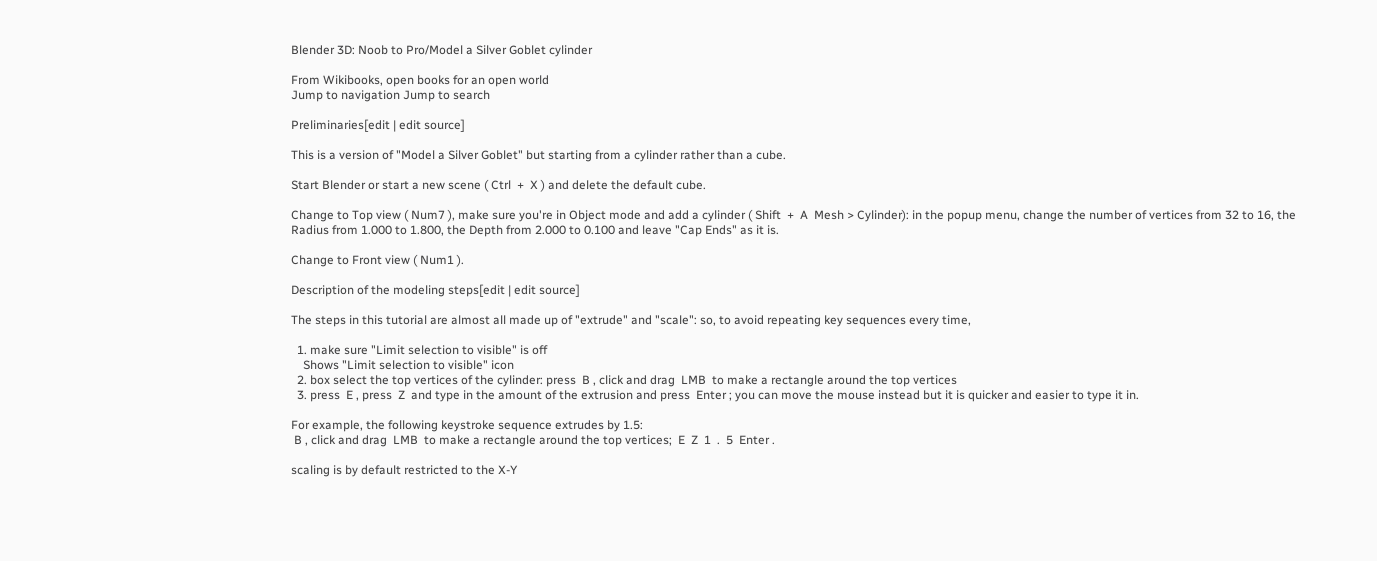Blender 3D: Noob to Pro/Model a Silver Goblet cylinder

From Wikibooks, open books for an open world
Jump to navigation Jump to search

Preliminaries[edit | edit source]

This is a version of "Model a Silver Goblet" but starting from a cylinder rather than a cube.

Start Blender or start a new scene ( Ctrl  +  X ) and delete the default cube.

Change to Top view ( Num7 ), make sure you're in Object mode and add a cylinder ( Shift  +  A  Mesh > Cylinder): in the popup menu, change the number of vertices from 32 to 16, the Radius from 1.000 to 1.800, the Depth from 2.000 to 0.100 and leave "Cap Ends" as it is.

Change to Front view ( Num1 ).

Description of the modeling steps[edit | edit source]

The steps in this tutorial are almost all made up of "extrude" and "scale": so, to avoid repeating key sequences every time,

  1. make sure "Limit selection to visible" is off
    Shows "Limit selection to visible" icon
  2. box select the top vertices of the cylinder: press  B , click and drag  LMB  to make a rectangle around the top vertices
  3. press  E , press  Z  and type in the amount of the extrusion and press  Enter ; you can move the mouse instead but it is quicker and easier to type it in.

For example, the following keystroke sequence extrudes by 1.5:
 B , click and drag  LMB  to make a rectangle around the top vertices;  E  Z  1  .  5  Enter .

scaling is by default restricted to the X-Y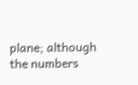plane; although the numbers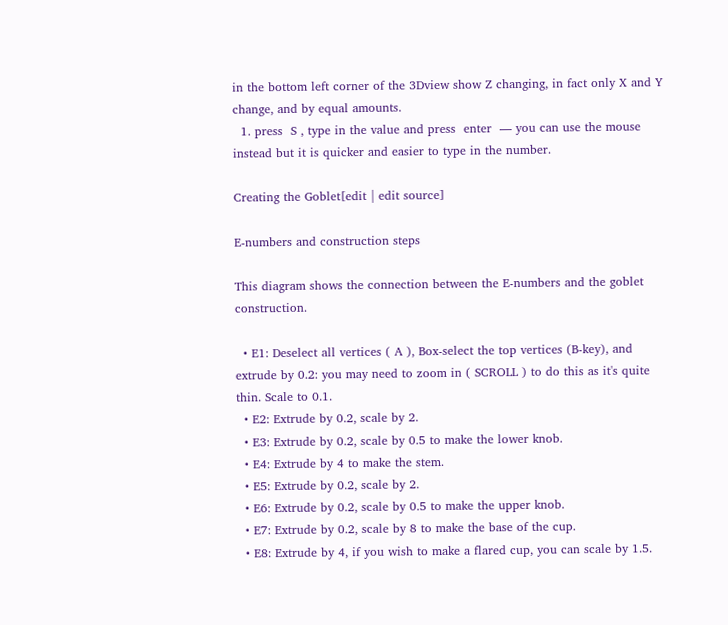in the bottom left corner of the 3Dview show Z changing, in fact only X and Y change, and by equal amounts.
  1. press  S , type in the value and press  enter  — you can use the mouse instead but it is quicker and easier to type in the number.

Creating the Goblet[edit | edit source]

E-numbers and construction steps

This diagram shows the connection between the E-numbers and the goblet construction.

  • E1: Deselect all vertices ( A ), Box-select the top vertices (B-key), and extrude by 0.2: you may need to zoom in ( SCROLL ) to do this as it's quite thin. Scale to 0.1.
  • E2: Extrude by 0.2, scale by 2.
  • E3: Extrude by 0.2, scale by 0.5 to make the lower knob.
  • E4: Extrude by 4 to make the stem.
  • E5: Extrude by 0.2, scale by 2.
  • E6: Extrude by 0.2, scale by 0.5 to make the upper knob.
  • E7: Extrude by 0.2, scale by 8 to make the base of the cup.
  • E8: Extrude by 4, if you wish to make a flared cup, you can scale by 1.5.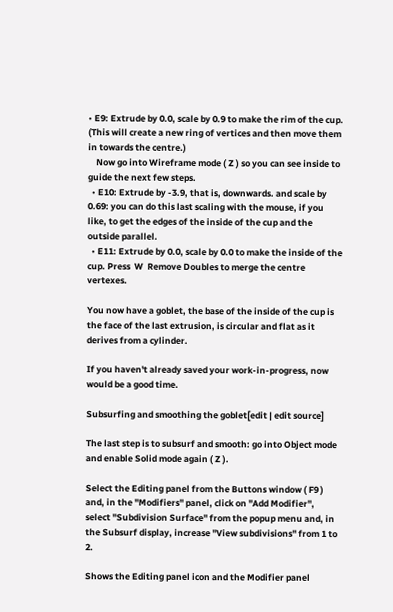• E9: Extrude by 0.0, scale by 0.9 to make the rim of the cup. (This will create a new ring of vertices and then move them in towards the centre.)
    Now go into Wireframe mode ( Z ) so you can see inside to guide the next few steps.
  • E10: Extrude by -3.9, that is, downwards. and scale by 0.69: you can do this last scaling with the mouse, if you like, to get the edges of the inside of the cup and the outside parallel.
  • E11: Extrude by 0.0, scale by 0.0 to make the inside of the cup. Press  W  Remove Doubles to merge the centre vertexes.

You now have a goblet, the base of the inside of the cup is the face of the last extrusion, is circular and flat as it derives from a cylinder.

If you haven't already saved your work-in-progress, now would be a good time.

Subsurfing and smoothing the goblet[edit | edit source]

The last step is to subsurf and smooth: go into Object mode and enable Solid mode again ( Z ).

Select the Editing panel from the Buttons window ( F9 ) and, in the "Modifiers" panel, click on "Add Modifier", select "Subdivision Surface" from the popup menu and, in the Subsurf display, increase "View subdivisions" from 1 to 2.

Shows the Editing panel icon and the Modifier panel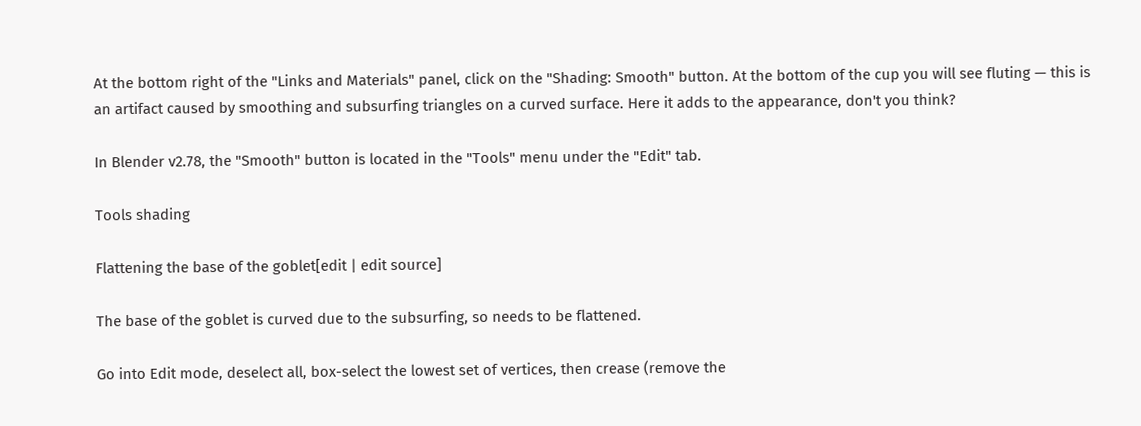At the bottom right of the "Links and Materials" panel, click on the "Shading: Smooth" button. At the bottom of the cup you will see fluting — this is an artifact caused by smoothing and subsurfing triangles on a curved surface. Here it adds to the appearance, don't you think?

In Blender v2.78, the "Smooth" button is located in the "Tools" menu under the "Edit" tab.

Tools shading

Flattening the base of the goblet[edit | edit source]

The base of the goblet is curved due to the subsurfing, so needs to be flattened.

Go into Edit mode, deselect all, box-select the lowest set of vertices, then crease (remove the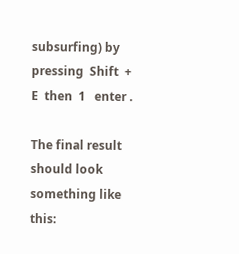subsurfing) by pressing  Shift  +  E  then  1   enter .

The final result should look something like this: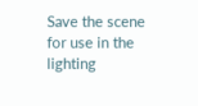Save the scene for use in the lighting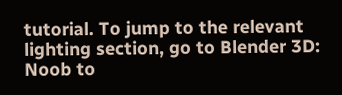tutorial. To jump to the relevant lighting section, go to Blender 3D: Noob to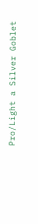Pro/Light a Silver Goblet